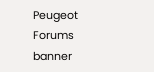Peugeot Forums banner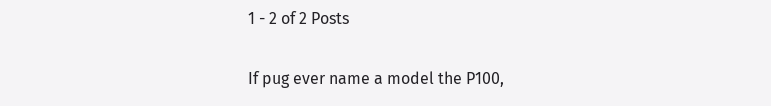1 - 2 of 2 Posts

If pug ever name a model the P100,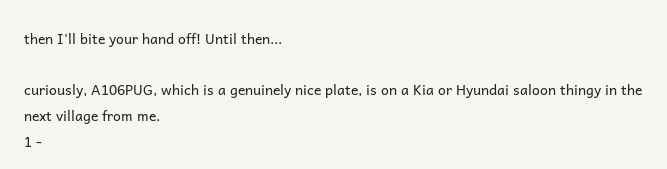then I'll bite your hand off! Until then...

curiously, A106PUG, which is a genuinely nice plate, is on a Kia or Hyundai saloon thingy in the next village from me.
1 -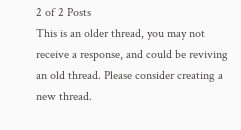2 of 2 Posts
This is an older thread, you may not receive a response, and could be reviving an old thread. Please consider creating a new thread.